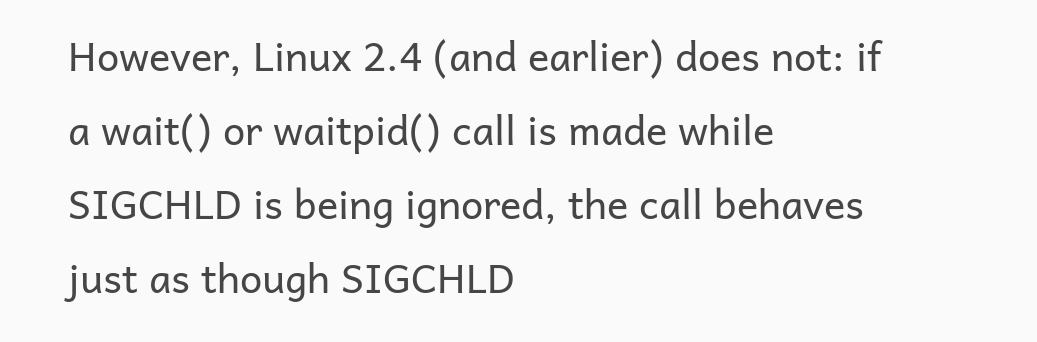However, Linux 2.4 (and earlier) does not: if a wait() or waitpid() call is made while SIGCHLD is being ignored, the call behaves just as though SIGCHLD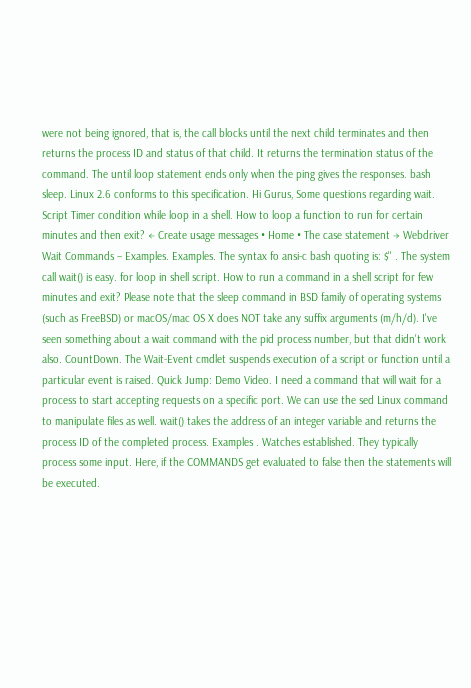were not being ignored, that is, the call blocks until the next child terminates and then returns the process ID and status of that child. It returns the termination status of the command. The until loop statement ends only when the ping gives the responses. bash sleep. Linux 2.6 conforms to this specification. Hi Gurus, Some questions regarding wait. Script Timer condition while loop in a shell. How to loop a function to run for certain minutes and then exit? ← Create usage messages • Home • The case statement → Webdriver Wait Commands – Examples. Examples. The syntax fo ansi-c bash quoting is: $'' . The system call wait() is easy. for loop in shell script. How to run a command in a shell script for few minutes and exit? Please note that the sleep command in BSD family of operating systems (such as FreeBSD) or macOS/mac OS X does NOT take any suffix arguments (m/h/d). I've seen something about a wait command with the pid process number, but that didn't work also. CountDown. The Wait-Event cmdlet suspends execution of a script or function until a particular event is raised. Quick Jump: Demo Video. I need a command that will wait for a process to start accepting requests on a specific port. We can use the sed Linux command to manipulate files as well. wait() takes the address of an integer variable and returns the process ID of the completed process. Examples . Watches established. They typically process some input. Here, if the COMMANDS get evaluated to false then the statements will be executed.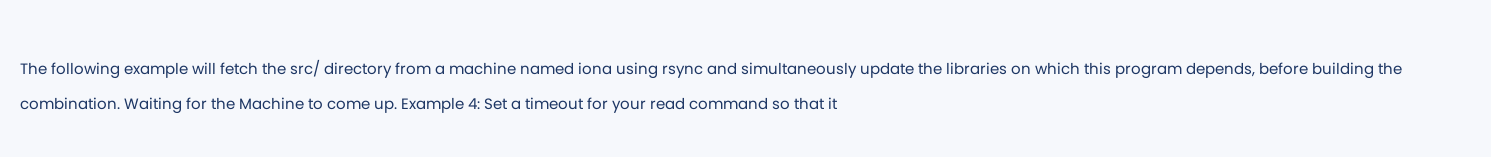The following example will fetch the src/ directory from a machine named iona using rsync and simultaneously update the libraries on which this program depends, before building the combination. Waiting for the Machine to come up. Example 4: Set a timeout for your read command so that it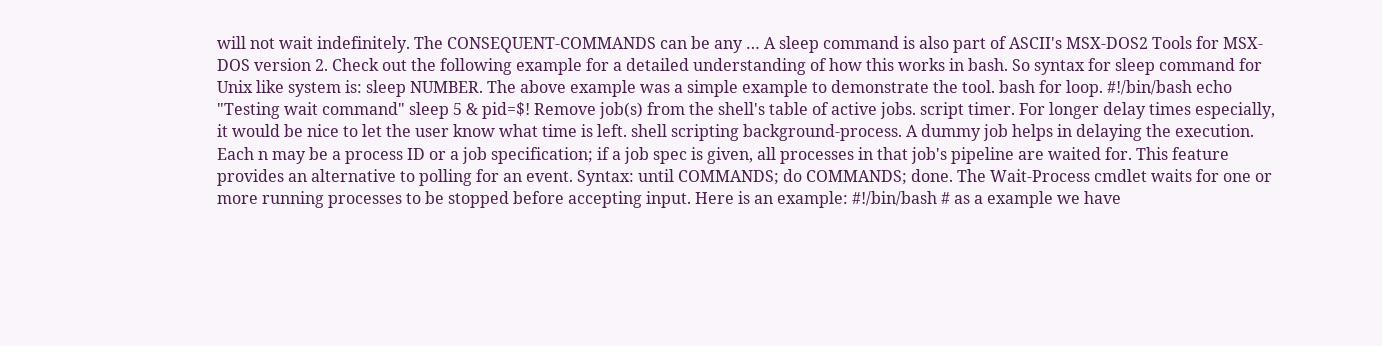will not wait indefinitely. The CONSEQUENT-COMMANDS can be any … A sleep command is also part of ASCII's MSX-DOS2 Tools for MSX-DOS version 2. Check out the following example for a detailed understanding of how this works in bash. So syntax for sleep command for Unix like system is: sleep NUMBER. The above example was a simple example to demonstrate the tool. bash for loop. #!/bin/bash echo "Testing wait command" sleep 5 & pid=$! Remove job(s) from the shell's table of active jobs. script timer. For longer delay times especially, it would be nice to let the user know what time is left. shell scripting background-process. A dummy job helps in delaying the execution. Each n may be a process ID or a job specification; if a job spec is given, all processes in that job's pipeline are waited for. This feature provides an alternative to polling for an event. Syntax: until COMMANDS; do COMMANDS; done. The Wait-Process cmdlet waits for one or more running processes to be stopped before accepting input. Here is an example: #!/bin/bash # as a example we have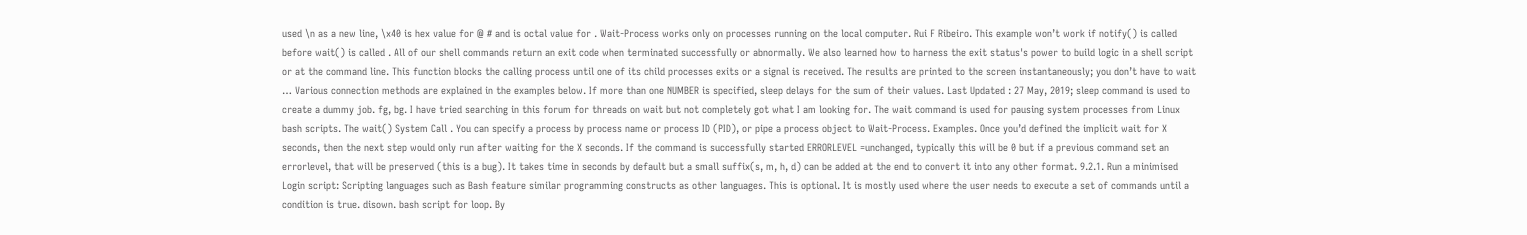used \n as a new line, \x40 is hex value for @ # and is octal value for . Wait-Process works only on processes running on the local computer. Rui F Ribeiro. This example won’t work if notify() is called before wait() is called . All of our shell commands return an exit code when terminated successfully or abnormally. We also learned how to harness the exit status's power to build logic in a shell script or at the command line. This function blocks the calling process until one of its child processes exits or a signal is received. The results are printed to the screen instantaneously; you don’t have to wait … Various connection methods are explained in the examples below. If more than one NUMBER is specified, sleep delays for the sum of their values. Last Updated : 27 May, 2019; sleep command is used to create a dummy job. fg, bg. I have tried searching in this forum for threads on wait but not completely got what I am looking for. The wait command is used for pausing system processes from Linux bash scripts. The wait() System Call . You can specify a process by process name or process ID (PID), or pipe a process object to Wait-Process. Examples. Once you’d defined the implicit wait for X seconds, then the next step would only run after waiting for the X seconds. If the command is successfully started ERRORLEVEL =unchanged, typically this will be 0 but if a previous command set an errorlevel, that will be preserved (this is a bug). It takes time in seconds by default but a small suffix(s, m, h, d) can be added at the end to convert it into any other format. 9.2.1. Run a minimised Login script: Scripting languages such as Bash feature similar programming constructs as other languages. This is optional. It is mostly used where the user needs to execute a set of commands until a condition is true. disown. bash script for loop. By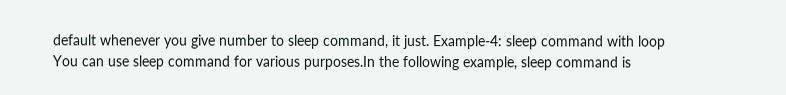default whenever you give number to sleep command, it just. Example-4: sleep command with loop You can use sleep command for various purposes.In the following example, sleep command is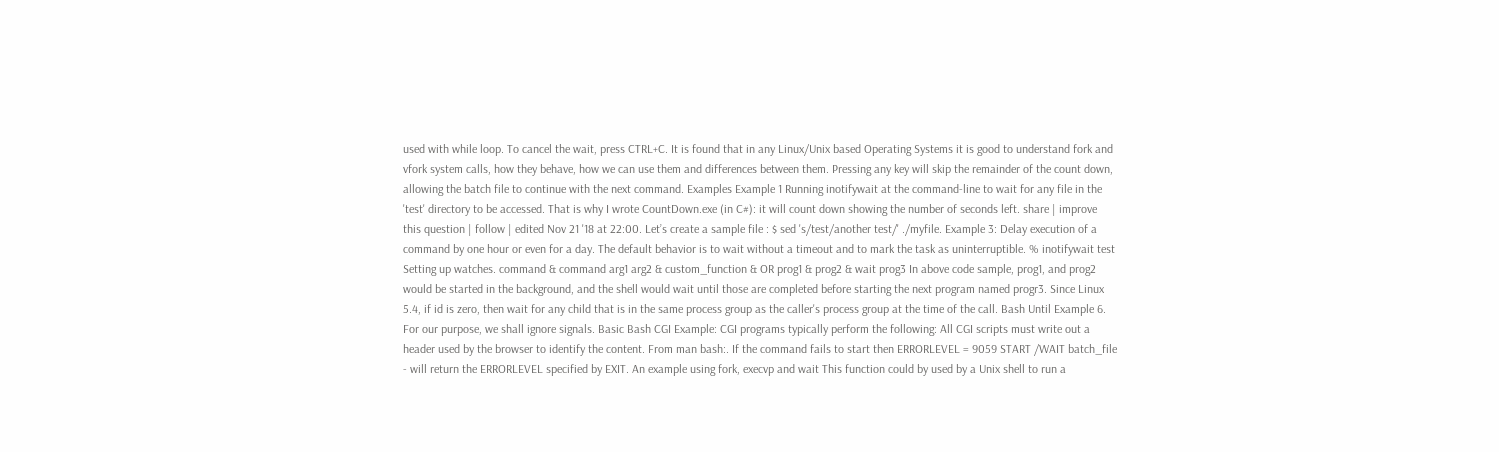used with while loop. To cancel the wait, press CTRL+C. It is found that in any Linux/Unix based Operating Systems it is good to understand fork and vfork system calls, how they behave, how we can use them and differences between them. Pressing any key will skip the remainder of the count down, allowing the batch file to continue with the next command. Examples Example 1 Running inotifywait at the command-line to wait for any file in the 'test' directory to be accessed. That is why I wrote CountDown.exe (in C#): it will count down showing the number of seconds left. share | improve this question | follow | edited Nov 21 '18 at 22:00. Let’s create a sample file : $ sed 's/test/another test/' ./myfile. Example 3: Delay execution of a command by one hour or even for a day. The default behavior is to wait without a timeout and to mark the task as uninterruptible. % inotifywait test Setting up watches. command & command arg1 arg2 & custom_function & OR prog1 & prog2 & wait prog3 In above code sample, prog1, and prog2 would be started in the background, and the shell would wait until those are completed before starting the next program named progr3. Since Linux 5.4, if id is zero, then wait for any child that is in the same process group as the caller's process group at the time of the call. Bash Until Example 6. For our purpose, we shall ignore signals. Basic Bash CGI Example: CGI programs typically perform the following: All CGI scripts must write out a header used by the browser to identify the content. From man bash:. If the command fails to start then ERRORLEVEL = 9059 START /WAIT batch_file - will return the ERRORLEVEL specified by EXIT. An example using fork, execvp and wait This function could by used by a Unix shell to run a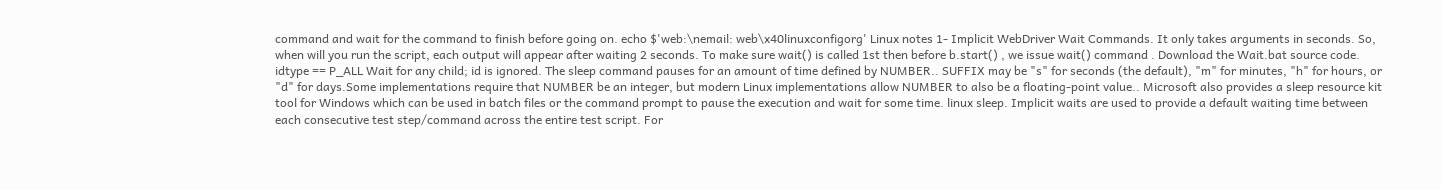command and wait for the command to finish before going on. echo $'web:\nemail: web\x40linuxconfigorg' Linux notes 1- Implicit WebDriver Wait Commands. It only takes arguments in seconds. So, when will you run the script, each output will appear after waiting 2 seconds. To make sure wait() is called 1st then before b.start() , we issue wait() command . Download the Wait.bat source code. idtype == P_ALL Wait for any child; id is ignored. The sleep command pauses for an amount of time defined by NUMBER.. SUFFIX may be "s" for seconds (the default), "m" for minutes, "h" for hours, or "d" for days.Some implementations require that NUMBER be an integer, but modern Linux implementations allow NUMBER to also be a floating-point value.. Microsoft also provides a sleep resource kit tool for Windows which can be used in batch files or the command prompt to pause the execution and wait for some time. linux sleep. Implicit waits are used to provide a default waiting time between each consecutive test step/command across the entire test script. For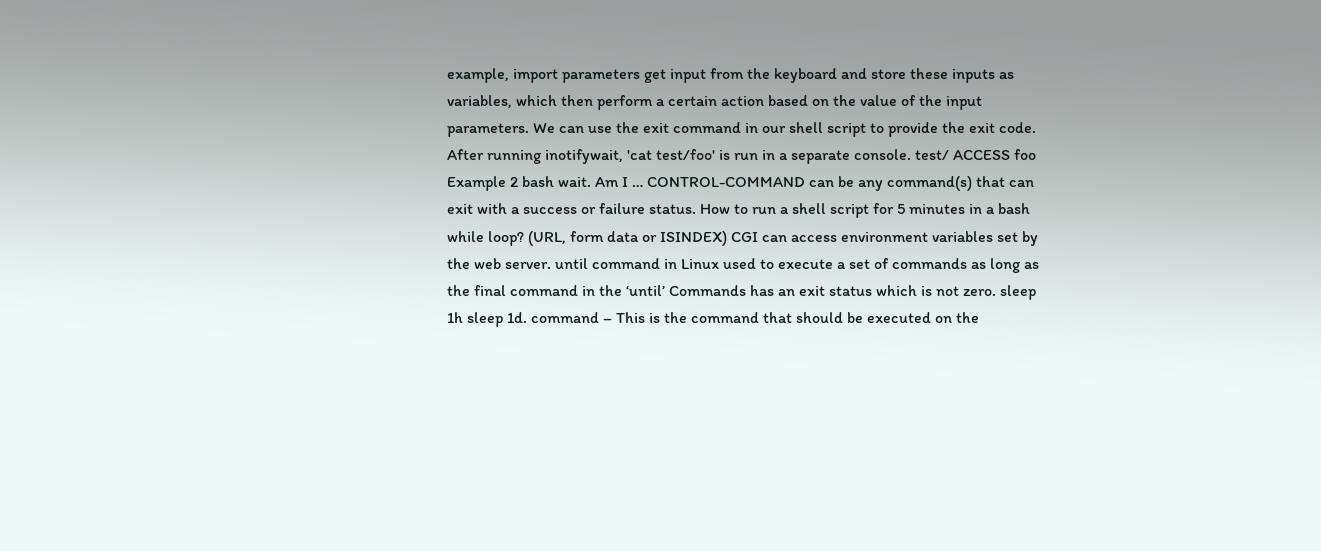example, import parameters get input from the keyboard and store these inputs as variables, which then perform a certain action based on the value of the input parameters. We can use the exit command in our shell script to provide the exit code. After running inotifywait, 'cat test/foo' is run in a separate console. test/ ACCESS foo Example 2 bash wait. Am I … CONTROL-COMMAND can be any command(s) that can exit with a success or failure status. How to run a shell script for 5 minutes in a bash while loop? (URL, form data or ISINDEX) CGI can access environment variables set by the web server. until command in Linux used to execute a set of commands as long as the final command in the ‘until’ Commands has an exit status which is not zero. sleep 1h sleep 1d. command – This is the command that should be executed on the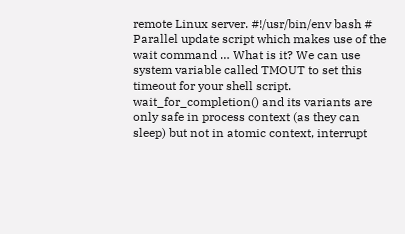remote Linux server. #!/usr/bin/env bash # Parallel update script which makes use of the wait command … What is it? We can use system variable called TMOUT to set this timeout for your shell script. wait_for_completion() and its variants are only safe in process context (as they can sleep) but not in atomic context, interrupt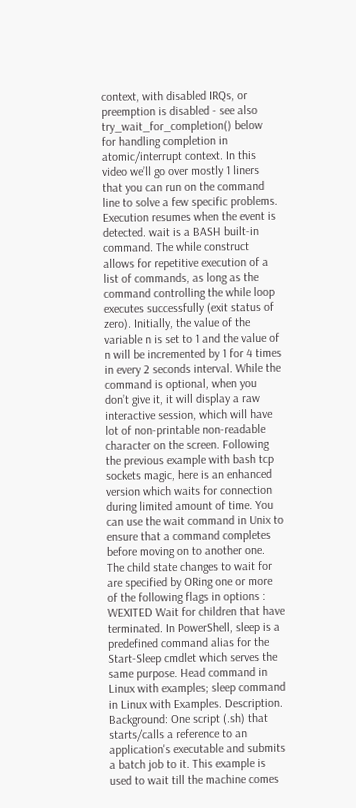context, with disabled IRQs, or preemption is disabled - see also try_wait_for_completion() below for handling completion in atomic/interrupt context. In this video we’ll go over mostly 1 liners that you can run on the command line to solve a few specific problems. Execution resumes when the event is detected. wait is a BASH built-in command. The while construct allows for repetitive execution of a list of commands, as long as the command controlling the while loop executes successfully (exit status of zero). Initially, the value of the variable n is set to 1 and the value of n will be incremented by 1 for 4 times in every 2 seconds interval. While the command is optional, when you don’t give it, it will display a raw interactive session, which will have lot of non-printable non-readable character on the screen. Following the previous example with bash tcp sockets magic, here is an enhanced version which waits for connection during limited amount of time. You can use the wait command in Unix to ensure that a command completes before moving on to another one. The child state changes to wait for are specified by ORing one or more of the following flags in options : WEXITED Wait for children that have terminated. In PowerShell, sleep is a predefined command alias for the Start-Sleep cmdlet which serves the same purpose. Head command in Linux with examples; sleep command in Linux with Examples. Description. Background: One script (.sh) that starts/calls a reference to an application's executable and submits a batch job to it. This example is used to wait till the machine comes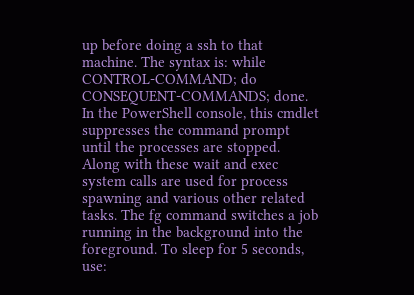up before doing a ssh to that machine. The syntax is: while CONTROL-COMMAND; do CONSEQUENT-COMMANDS; done. In the PowerShell console, this cmdlet suppresses the command prompt until the processes are stopped. Along with these wait and exec system calls are used for process spawning and various other related tasks. The fg command switches a job running in the background into the foreground. To sleep for 5 seconds, use: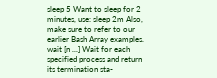sleep 5 Want to sleep for 2 minutes, use: sleep 2m Also, make sure to refer to our earlier Bash Array examples. wait [n ...] Wait for each specified process and return its termination sta-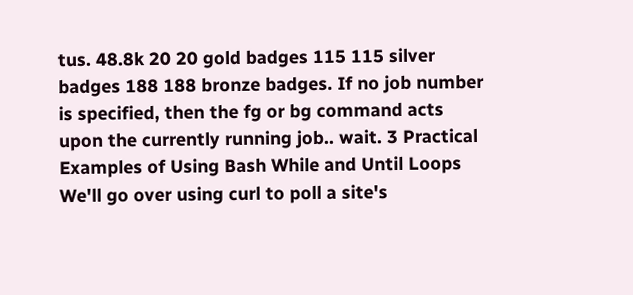tus. 48.8k 20 20 gold badges 115 115 silver badges 188 188 bronze badges. If no job number is specified, then the fg or bg command acts upon the currently running job.. wait. 3 Practical Examples of Using Bash While and Until Loops We'll go over using curl to poll a site's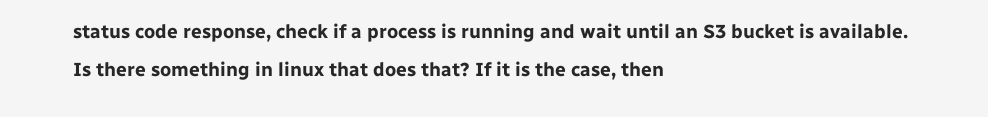status code response, check if a process is running and wait until an S3 bucket is available. Is there something in linux that does that? If it is the case, then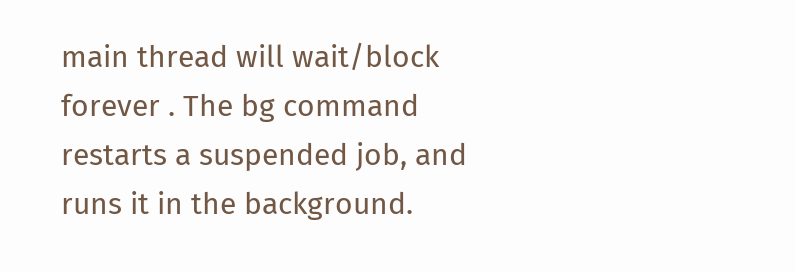main thread will wait/block forever . The bg command restarts a suspended job, and runs it in the background.